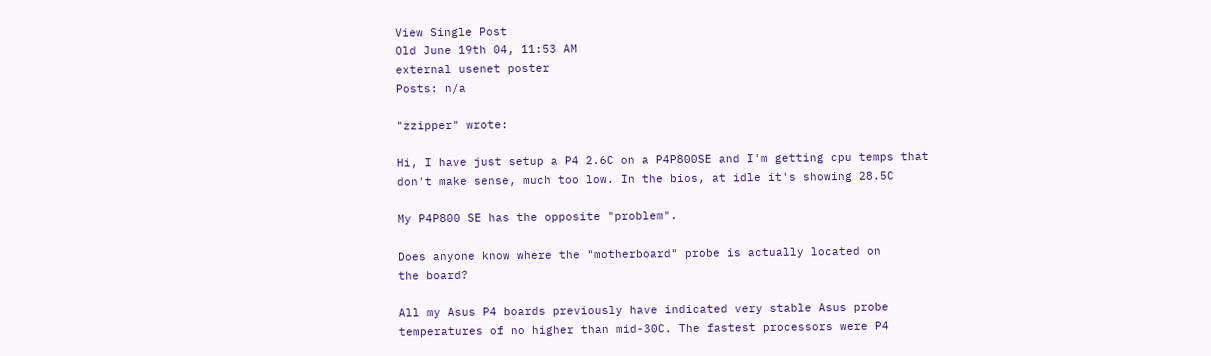View Single Post
Old June 19th 04, 11:53 AM
external usenet poster
Posts: n/a

"zzipper" wrote:

Hi, I have just setup a P4 2.6C on a P4P800SE and I'm getting cpu temps that
don't make sense, much too low. In the bios, at idle it's showing 28.5C

My P4P800 SE has the opposite "problem".

Does anyone know where the "motherboard" probe is actually located on
the board?

All my Asus P4 boards previously have indicated very stable Asus probe
temperatures of no higher than mid-30C. The fastest processors were P4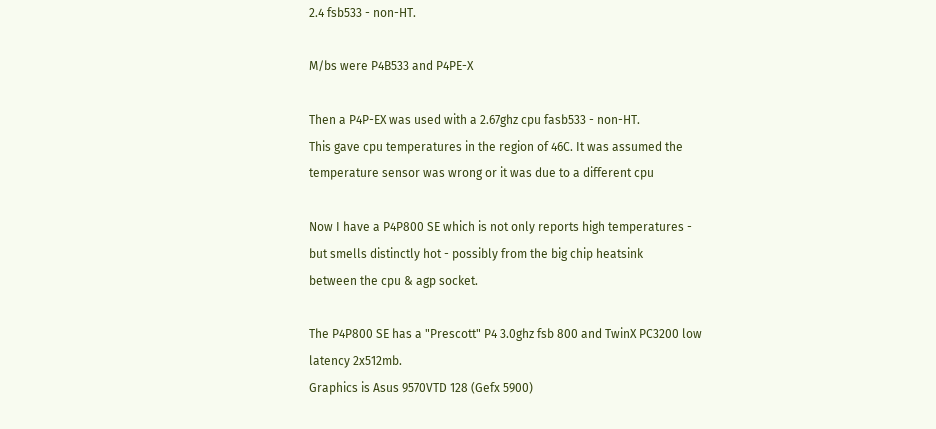2.4 fsb533 - non-HT.

M/bs were P4B533 and P4PE-X

Then a P4P-EX was used with a 2.67ghz cpu fasb533 - non-HT.
This gave cpu temperatures in the region of 46C. It was assumed the
temperature sensor was wrong or it was due to a different cpu

Now I have a P4P800 SE which is not only reports high temperatures -
but smells distinctly hot - possibly from the big chip heatsink
between the cpu & agp socket.

The P4P800 SE has a "Prescott" P4 3.0ghz fsb 800 and TwinX PC3200 low
latency 2x512mb.
Graphics is Asus 9570VTD 128 (Gefx 5900)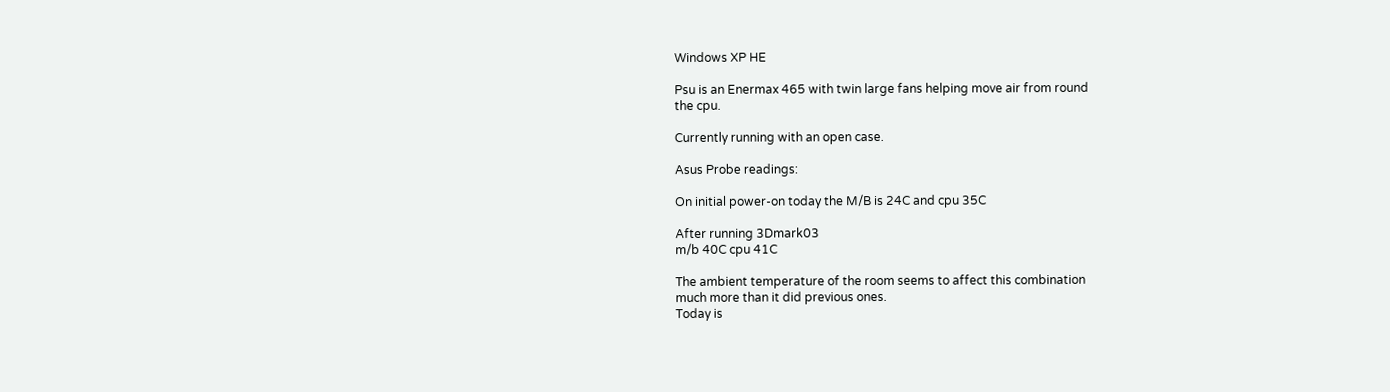Windows XP HE

Psu is an Enermax 465 with twin large fans helping move air from round
the cpu.

Currently running with an open case.

Asus Probe readings:

On initial power-on today the M/B is 24C and cpu 35C

After running 3Dmark03
m/b 40C cpu 41C

The ambient temperature of the room seems to affect this combination
much more than it did previous ones.
Today is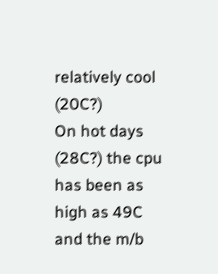relatively cool (20C?)
On hot days (28C?) the cpu has been as high as 49C and the m/b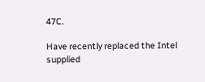47C.

Have recently replaced the Intel supplied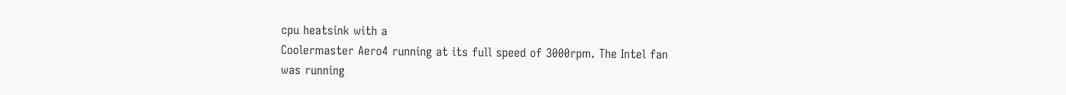cpu heatsink with a
Coolermaster Aero4 running at its full speed of 3000rpm. The Intel fan
was running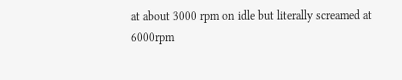at about 3000 rpm on idle but literally screamed at
6000rpm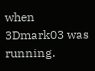when 3Dmark03 was running.